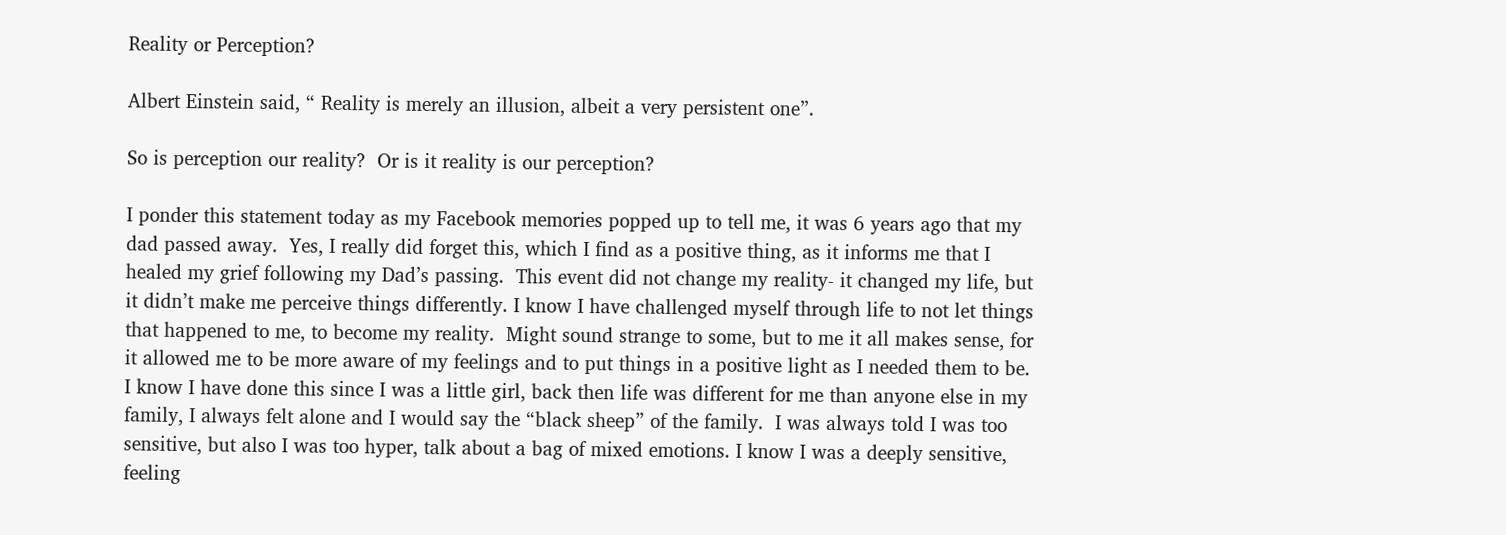Reality or Perception?

Albert Einstein said, “ Reality is merely an illusion, albeit a very persistent one”.

So is perception our reality?  Or is it reality is our perception?

I ponder this statement today as my Facebook memories popped up to tell me, it was 6 years ago that my dad passed away.  Yes, I really did forget this, which I find as a positive thing, as it informs me that I healed my grief following my Dad’s passing.  This event did not change my reality- it changed my life, but it didn’t make me perceive things differently. I know I have challenged myself through life to not let things that happened to me, to become my reality.  Might sound strange to some, but to me it all makes sense, for it allowed me to be more aware of my feelings and to put things in a positive light as I needed them to be. I know I have done this since I was a little girl, back then life was different for me than anyone else in my family, I always felt alone and I would say the “black sheep” of the family.  I was always told I was too sensitive, but also I was too hyper, talk about a bag of mixed emotions. I know I was a deeply sensitive, feeling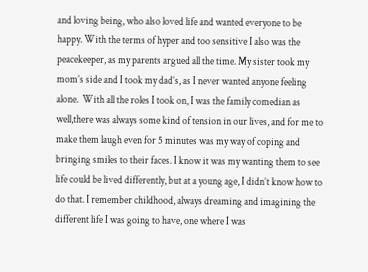and loving being, who also loved life and wanted everyone to be happy. With the terms of hyper and too sensitive I also was the peacekeeper, as my parents argued all the time. My sister took my mom’s side and I took my dad’s, as I never wanted anyone feeling alone.  With all the roles I took on, I was the family comedian as well,there was always some kind of tension in our lives, and for me to make them laugh even for 5 minutes was my way of coping and bringing smiles to their faces. I know it was my wanting them to see life could be lived differently, but at a young age, I didn’t know how to do that. I remember childhood, always dreaming and imagining the different life I was going to have, one where I was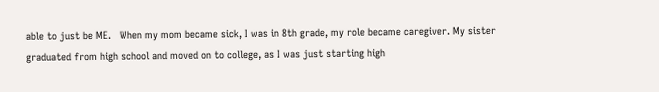able to just be ME.   When my mom became sick, I was in 8th grade, my role became caregiver. My sister graduated from high school and moved on to college, as I was just starting high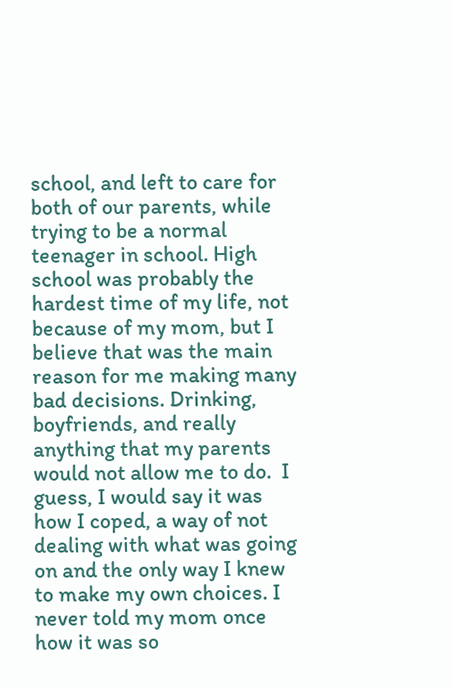school, and left to care for both of our parents, while trying to be a normal teenager in school. High school was probably the hardest time of my life, not because of my mom, but I believe that was the main reason for me making many bad decisions. Drinking, boyfriends, and really anything that my parents would not allow me to do.  I guess, I would say it was how I coped, a way of not dealing with what was going on and the only way I knew to make my own choices. I never told my mom once how it was so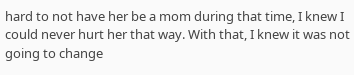hard to not have her be a mom during that time, I knew I could never hurt her that way. With that, I knew it was not going to change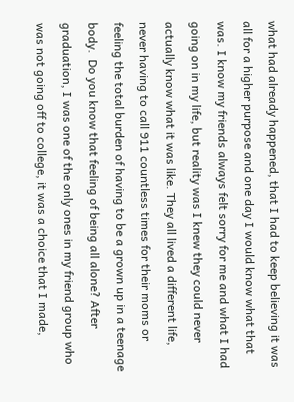what had already happened, that I had to keep believing it was all for a higher purpose and one day I would know what that was. I know my friends always felt sorry for me and what I had going on in my life, but reality was I knew they could never actually know what it was like. They all lived a different life, never having to call 911 countless times for their moms or feeling the total burden of having to be a grown up in a teenage body.  Do you know that feeling of being all alone? After graduation, I was one of the only ones in my friend group who was not going off to college, it was a choice that I made,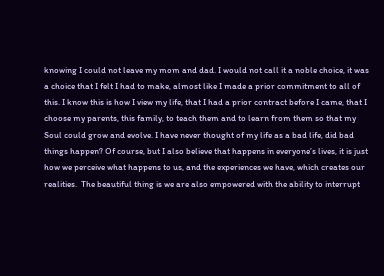knowing I could not leave my mom and dad. I would not call it a noble choice, it was a choice that I felt I had to make, almost like I made a prior commitment to all of this. I know this is how I view my life, that I had a prior contract before I came, that I choose my parents, this family, to teach them and to learn from them so that my Soul could grow and evolve. I have never thought of my life as a bad life, did bad things happen? Of course, but I also believe that happens in everyone’s lives, it is just how we perceive what happens to us, and the experiences we have, which creates our realities.  The beautiful thing is we are also empowered with the ability to interrupt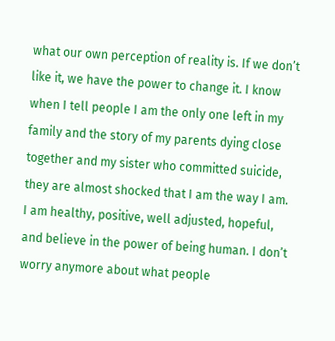what our own perception of reality is. If we don’t like it, we have the power to change it. I know when I tell people I am the only one left in my family and the story of my parents dying close together and my sister who committed suicide, they are almost shocked that I am the way I am. I am healthy, positive, well adjusted, hopeful, and believe in the power of being human. I don’t worry anymore about what people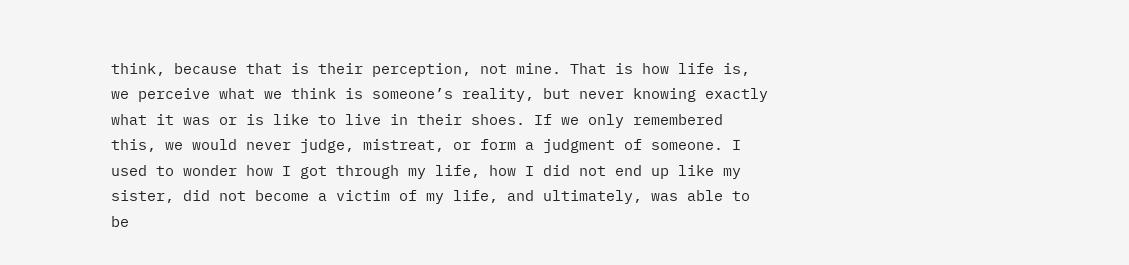think, because that is their perception, not mine. That is how life is, we perceive what we think is someone’s reality, but never knowing exactly what it was or is like to live in their shoes. If we only remembered this, we would never judge, mistreat, or form a judgment of someone. I used to wonder how I got through my life, how I did not end up like my sister, did not become a victim of my life, and ultimately, was able to be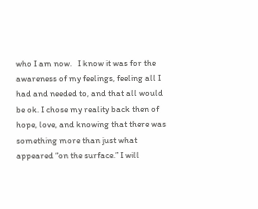who I am now.   I know it was for the awareness of my feelings, feeling all I had and needed to, and that all would be ok. I chose my reality back then of hope, love, and knowing that there was something more than just what appeared “on the surface.” I will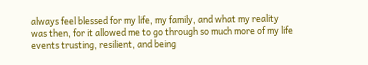always feel blessed for my life, my family, and what my reality was then, for it allowed me to go through so much more of my life events trusting, resilient, and being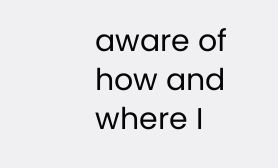aware of how and where I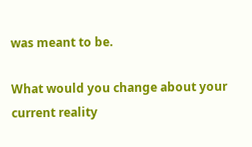was meant to be.

What would you change about your current reality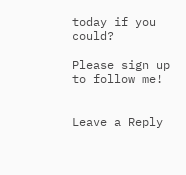today if you could?

Please sign up to follow me!


Leave a Reply